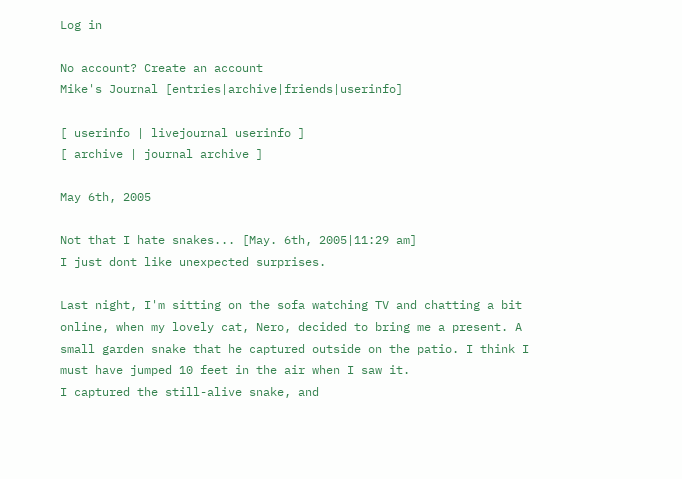Log in

No account? Create an account
Mike's Journal [entries|archive|friends|userinfo]

[ userinfo | livejournal userinfo ]
[ archive | journal archive ]

May 6th, 2005

Not that I hate snakes... [May. 6th, 2005|11:29 am]
I just dont like unexpected surprises.

Last night, I'm sitting on the sofa watching TV and chatting a bit online, when my lovely cat, Nero, decided to bring me a present. A small garden snake that he captured outside on the patio. I think I must have jumped 10 feet in the air when I saw it.
I captured the still-alive snake, and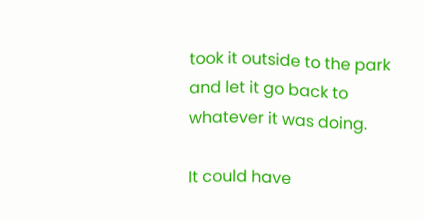took it outside to the park and let it go back to whatever it was doing.

It could have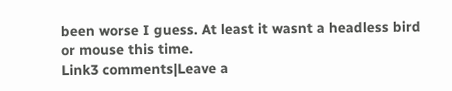been worse I guess. At least it wasnt a headless bird or mouse this time.
Link3 comments|Leave a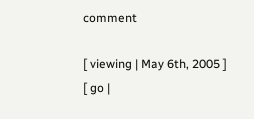comment

[ viewing | May 6th, 2005 ]
[ go |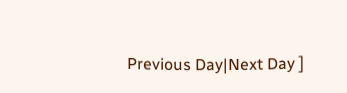Previous Day|Next Day ]